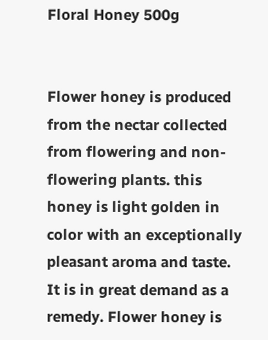Floral Honey 500g


Flower honey is produced from the nectar collected from flowering and non-flowering plants. this honey is light golden in color with an exceptionally pleasant aroma and taste. It is in great demand as a remedy. Flower honey is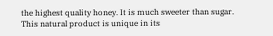the highest quality honey. It is much sweeter than sugar. This natural product is unique in its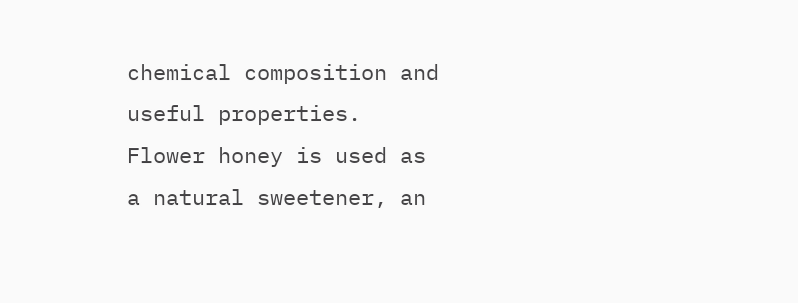chemical composition and useful properties. Flower honey is used as a natural sweetener, an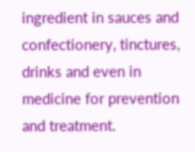ingredient in sauces and confectionery, tinctures, drinks and even in medicine for prevention and treatment.